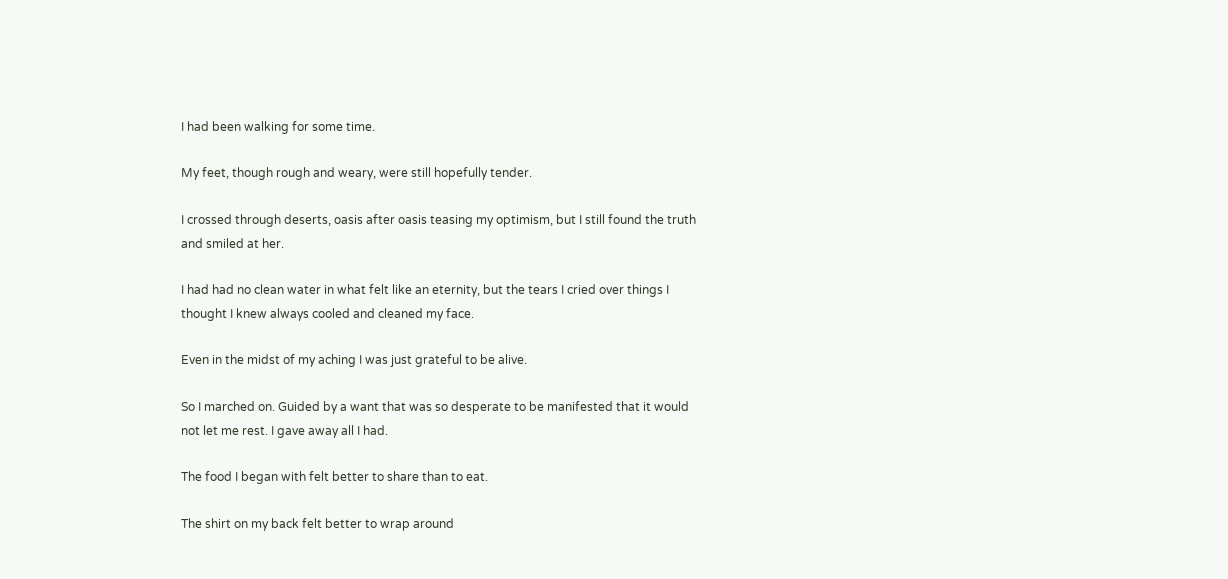I had been walking for some time.

My feet, though rough and weary, were still hopefully tender.

I crossed through deserts, oasis after oasis teasing my optimism, but I still found the truth and smiled at her.

I had had no clean water in what felt like an eternity, but the tears I cried over things I thought I knew always cooled and cleaned my face.

Even in the midst of my aching I was just grateful to be alive.

So I marched on. Guided by a want that was so desperate to be manifested that it would not let me rest. I gave away all I had.

The food I began with felt better to share than to eat.

The shirt on my back felt better to wrap around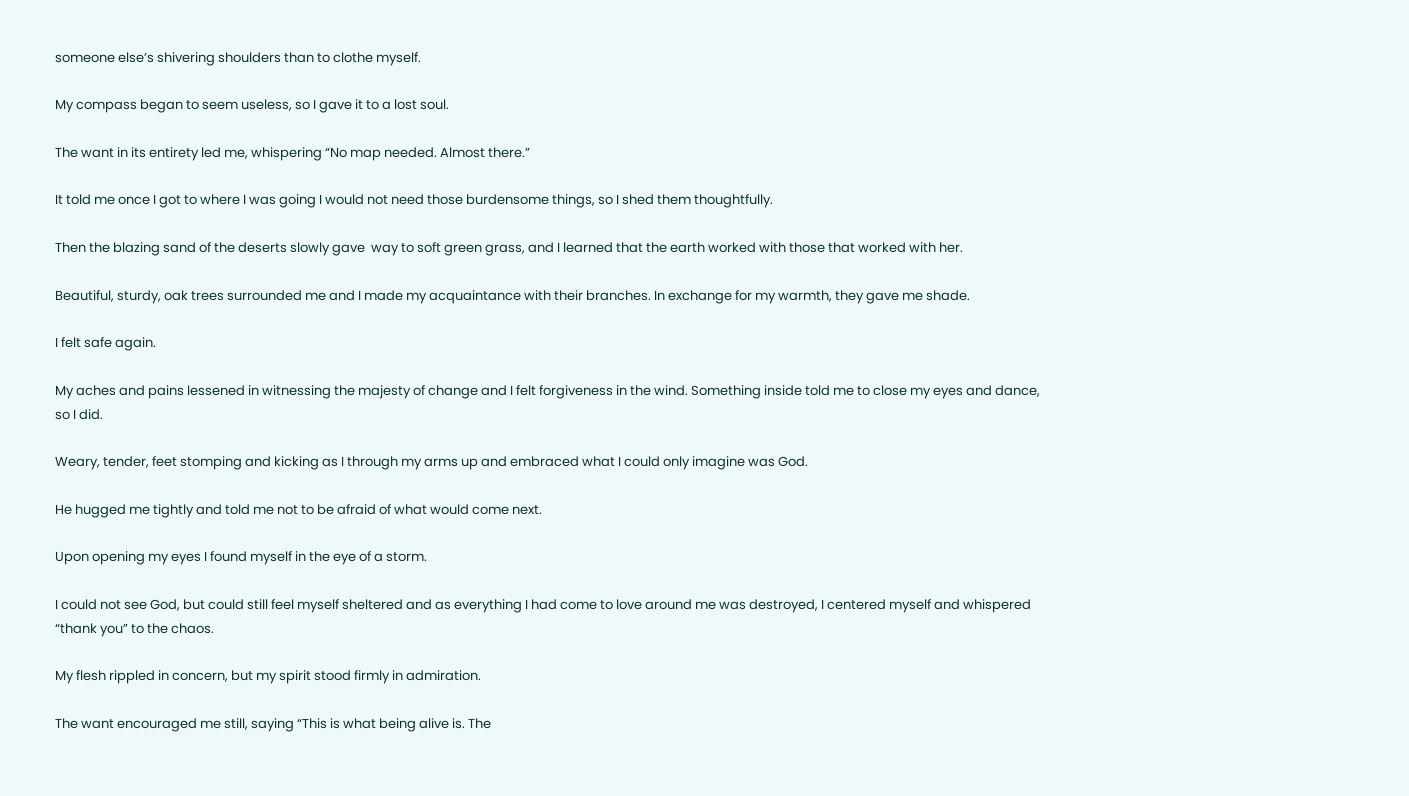someone else’s shivering shoulders than to clothe myself.

My compass began to seem useless, so I gave it to a lost soul.

The want in its entirety led me, whispering “No map needed. Almost there.”

It told me once I got to where I was going I would not need those burdensome things, so I shed them thoughtfully.

Then the blazing sand of the deserts slowly gave  way to soft green grass, and I learned that the earth worked with those that worked with her.

Beautiful, sturdy, oak trees surrounded me and I made my acquaintance with their branches. In exchange for my warmth, they gave me shade.

I felt safe again.

My aches and pains lessened in witnessing the majesty of change and I felt forgiveness in the wind. Something inside told me to close my eyes and dance, so I did.

Weary, tender, feet stomping and kicking as I through my arms up and embraced what I could only imagine was God.

He hugged me tightly and told me not to be afraid of what would come next.

Upon opening my eyes I found myself in the eye of a storm.

I could not see God, but could still feel myself sheltered and as everything I had come to love around me was destroyed, I centered myself and whispered “thank you” to the chaos.

My flesh rippled in concern, but my spirit stood firmly in admiration.

The want encouraged me still, saying “This is what being alive is. The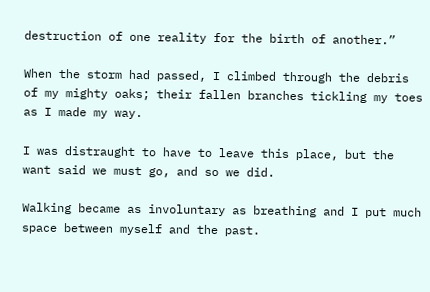destruction of one reality for the birth of another.”

When the storm had passed, I climbed through the debris of my mighty oaks; their fallen branches tickling my toes as I made my way.

I was distraught to have to leave this place, but the want said we must go, and so we did.

Walking became as involuntary as breathing and I put much space between myself and the past.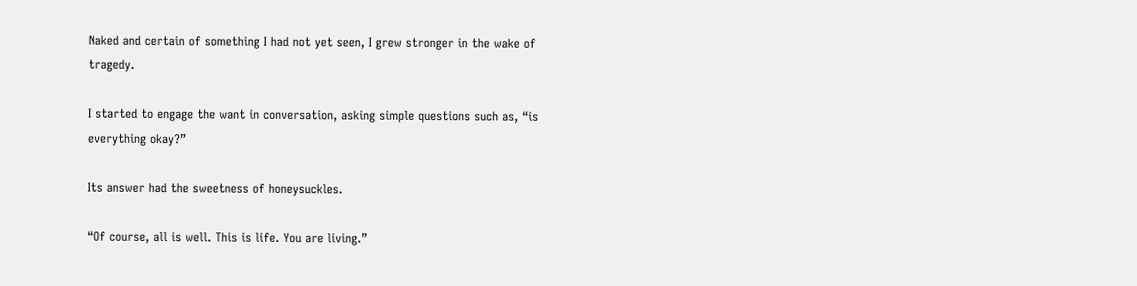Naked and certain of something I had not yet seen, I grew stronger in the wake of tragedy.

I started to engage the want in conversation, asking simple questions such as, “is everything okay?”

Its answer had the sweetness of honeysuckles.

“Of course, all is well. This is life. You are living.”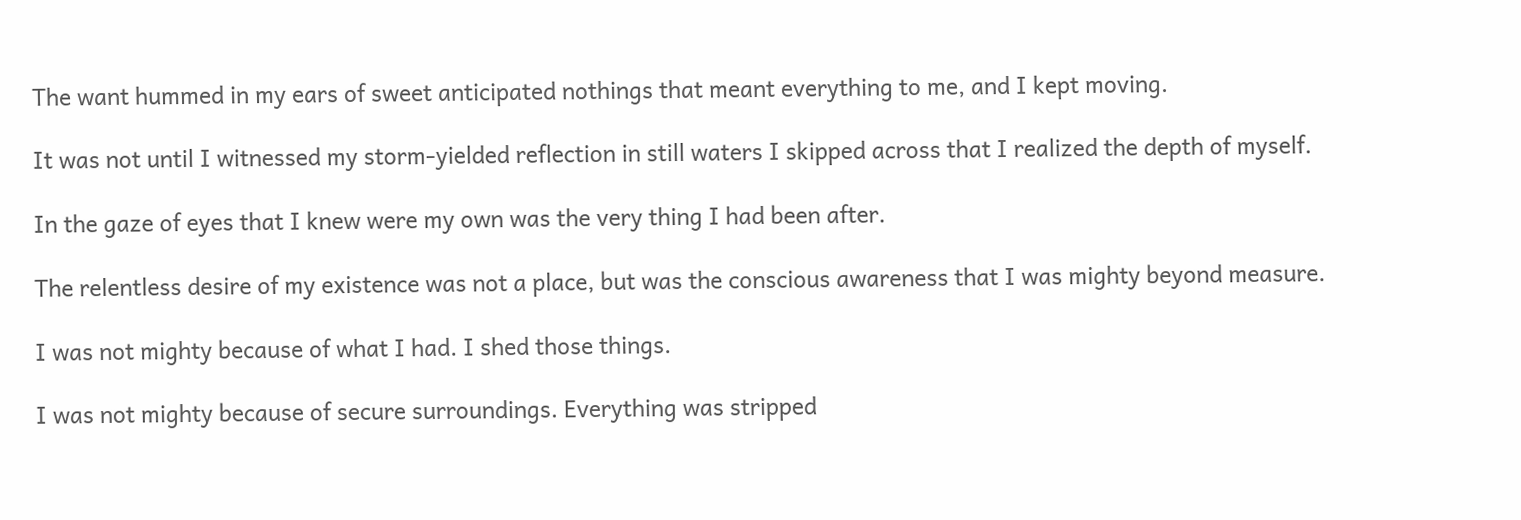The want hummed in my ears of sweet anticipated nothings that meant everything to me, and I kept moving.

It was not until I witnessed my storm-yielded reflection in still waters I skipped across that I realized the depth of myself.

In the gaze of eyes that I knew were my own was the very thing I had been after.

The relentless desire of my existence was not a place, but was the conscious awareness that I was mighty beyond measure.

I was not mighty because of what I had. I shed those things.

I was not mighty because of secure surroundings. Everything was stripped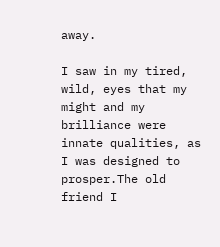away.

I saw in my tired, wild, eyes that my might and my brilliance were innate qualities, as I was designed to prosper.The old friend I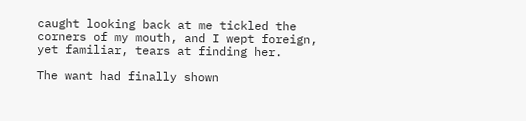caught looking back at me tickled the corners of my mouth, and I wept foreign, yet familiar, tears at finding her.

The want had finally shown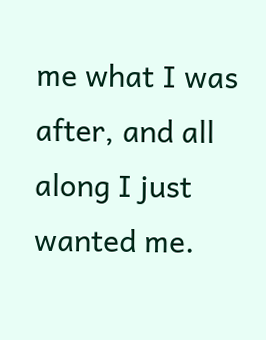me what I was after, and all along I just wanted me.